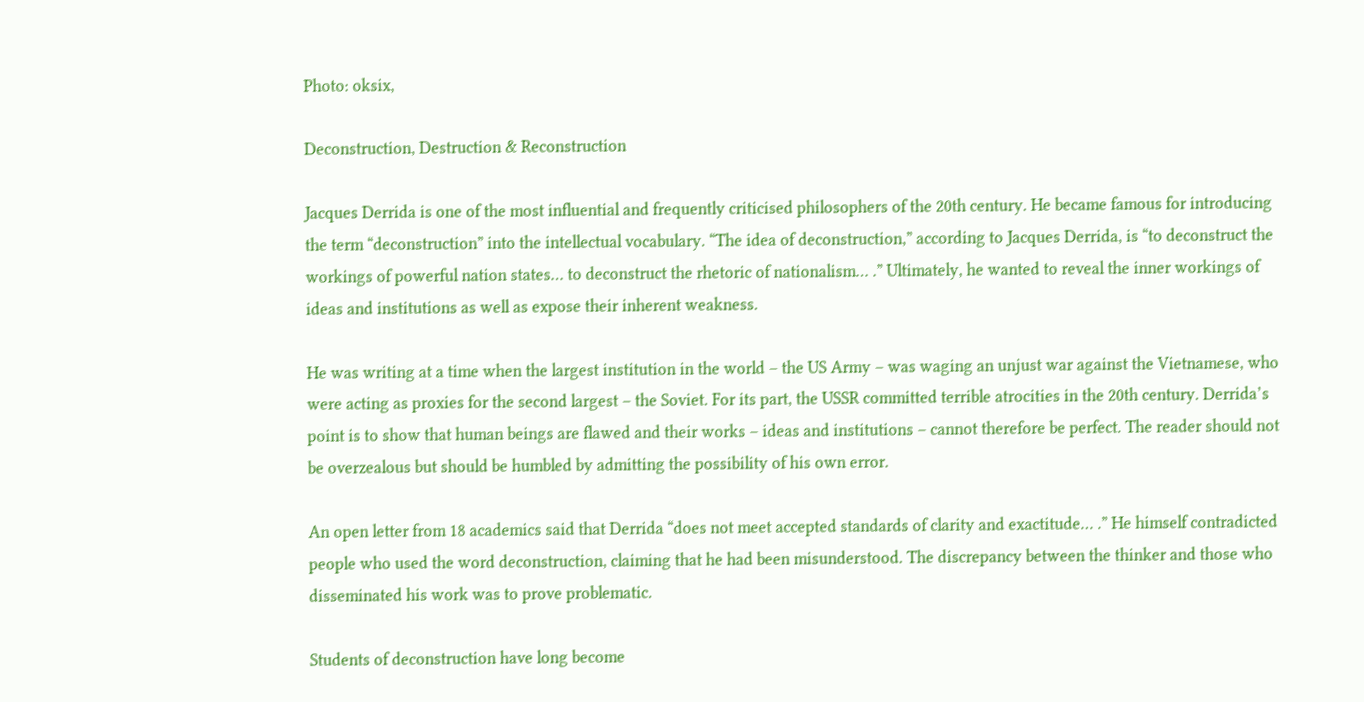Photo: oksix,

Deconstruction, Destruction & Reconstruction

Jacques Derrida is one of the most influential and frequently criticised philosophers of the 20th century. He became famous for introducing the term “deconstruction” into the intellectual vocabulary. “The idea of deconstruction,” according to Jacques Derrida, is “to deconstruct the workings of powerful nation states… to deconstruct the rhetoric of nationalism… .” Ultimately, he wanted to reveal the inner workings of ideas and institutions as well as expose their inherent weakness.

He was writing at a time when the largest institution in the world – the US Army – was waging an unjust war against the Vietnamese, who were acting as proxies for the second largest – the Soviet. For its part, the USSR committed terrible atrocities in the 20th century. Derrida’s point is to show that human beings are flawed and their works – ideas and institutions – cannot therefore be perfect. The reader should not be overzealous but should be humbled by admitting the possibility of his own error.

An open letter from 18 academics said that Derrida “does not meet accepted standards of clarity and exactitude… .” He himself contradicted people who used the word deconstruction, claiming that he had been misunderstood. The discrepancy between the thinker and those who disseminated his work was to prove problematic.

Students of deconstruction have long become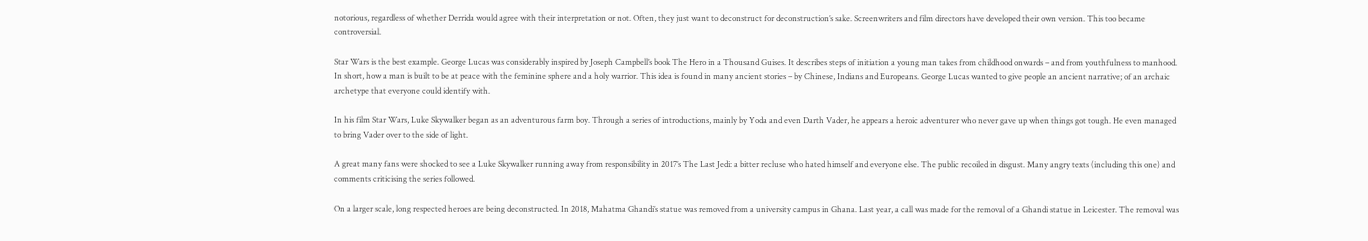notorious, regardless of whether Derrida would agree with their interpretation or not. Often, they just want to deconstruct for deconstruction’s sake. Screenwriters and film directors have developed their own version. This too became controversial.

Star Wars is the best example. George Lucas was considerably inspired by Joseph Campbell’s book The Hero in a Thousand Guises. It describes steps of initiation a young man takes from childhood onwards – and from youthfulness to manhood. In short, how a man is built to be at peace with the feminine sphere and a holy warrior. This idea is found in many ancient stories – by Chinese, Indians and Europeans. George Lucas wanted to give people an ancient narrative; of an archaic archetype that everyone could identify with.

In his film Star Wars, Luke Skywalker began as an adventurous farm boy. Through a series of introductions, mainly by Yoda and even Darth Vader, he appears a heroic adventurer who never gave up when things got tough. He even managed to bring Vader over to the side of light.

A great many fans were shocked to see a Luke Skywalker running away from responsibility in 2017’s The Last Jedi: a bitter recluse who hated himself and everyone else. The public recoiled in disgust. Many angry texts (including this one) and comments criticising the series followed.

On a larger scale, long respected heroes are being deconstructed. In 2018, Mahatma Ghandi’s statue was removed from a university campus in Ghana. Last year, a call was made for the removal of a Ghandi statue in Leicester. The removal was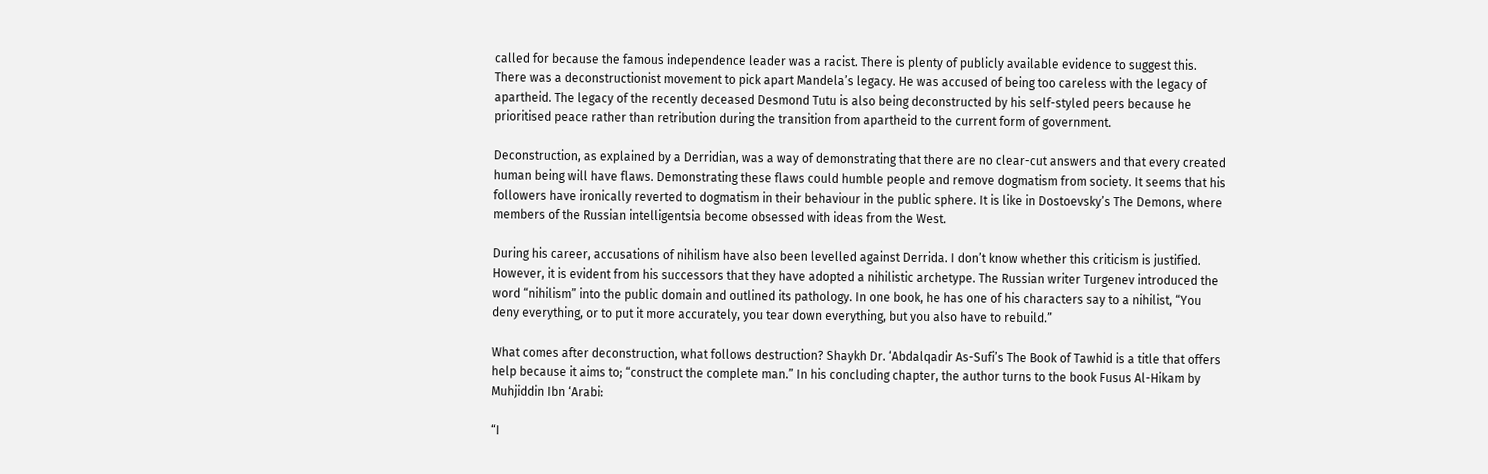called for because the famous independence leader was a racist. There is plenty of publicly available evidence to suggest this. There was a deconstructionist movement to pick apart Mandela’s legacy. He was accused of being too careless with the legacy of apartheid. The legacy of the recently deceased Desmond Tutu is also being deconstructed by his self-styled peers because he prioritised peace rather than retribution during the transition from apartheid to the current form of government.

Deconstruction, as explained by a Derridian, was a way of demonstrating that there are no clear-cut answers and that every created human being will have flaws. Demonstrating these flaws could humble people and remove dogmatism from society. It seems that his followers have ironically reverted to dogmatism in their behaviour in the public sphere. It is like in Dostoevsky’s The Demons, where members of the Russian intelligentsia become obsessed with ideas from the West.

During his career, accusations of nihilism have also been levelled against Derrida. I don’t know whether this criticism is justified. However, it is evident from his successors that they have adopted a nihilistic archetype. The Russian writer Turgenev introduced the word “nihilism” into the public domain and outlined its pathology. In one book, he has one of his characters say to a nihilist, “You deny everything, or to put it more accurately, you tear down everything, but you also have to rebuild.”

What comes after deconstruction, what follows destruction? Shaykh Dr. ‘Abdalqadir As-Sufi’s The Book of Tawhid is a title that offers help because it aims to; “construct the complete man.” In his concluding chapter, the author turns to the book Fusus Al-Hikam by Muhjiddin Ibn ‘Arabi:

“I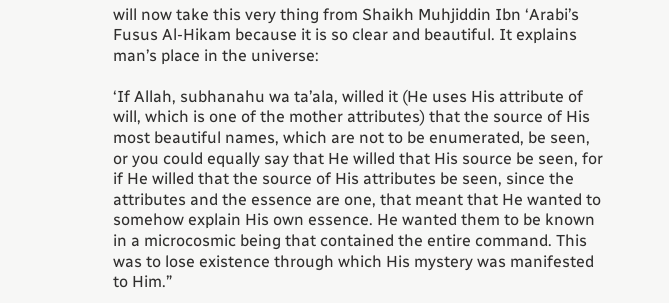will now take this very thing from Shaikh Muhjiddin Ibn ‘Arabi’s Fusus Al-Hikam because it is so clear and beautiful. It explains man’s place in the universe:

‘If Allah, subhanahu wa ta’ala, willed it (He uses His attribute of will, which is one of the mother attributes) that the source of His most beautiful names, which are not to be enumerated, be seen, or you could equally say that He willed that His source be seen, for if He willed that the source of His attributes be seen, since the attributes and the essence are one, that meant that He wanted to somehow explain His own essence. He wanted them to be known in a microcosmic being that contained the entire command. This was to lose existence through which His mystery was manifested to Him.”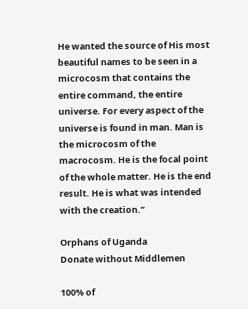He wanted the source of His most beautiful names to be seen in a microcosm that contains the entire command, the entire universe. For every aspect of the universe is found in man. Man is the microcosm of the macrocosm. He is the focal point of the whole matter. He is the end result. He is what was intended with the creation.”

Orphans of Uganda
Donate without Middlemen

100% of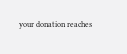your donation reaches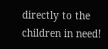directly to the children in need!